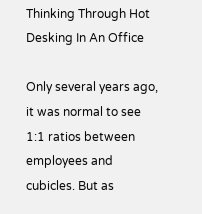Thinking Through Hot Desking In An Office

Only several years ago, it was normal to see 1:1 ratios between employees and cubicles. But as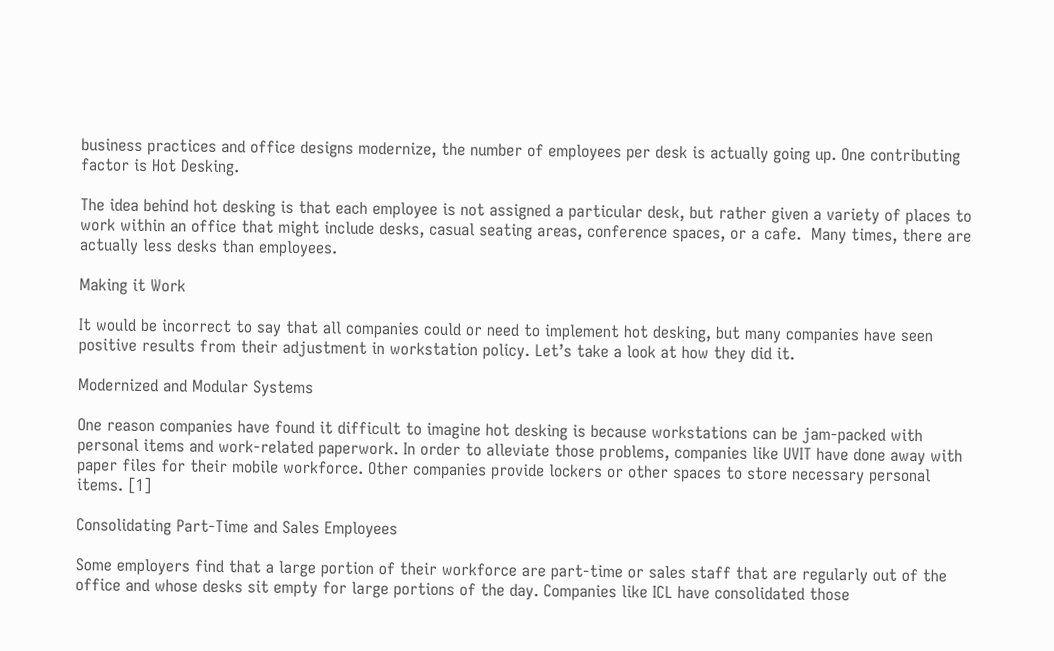business practices and office designs modernize, the number of employees per desk is actually going up. One contributing factor is Hot Desking.

The idea behind hot desking is that each employee is not assigned a particular desk, but rather given a variety of places to work within an office that might include desks, casual seating areas, conference spaces, or a cafe.  Many times, there are actually less desks than employees.

Making it Work

It would be incorrect to say that all companies could or need to implement hot desking, but many companies have seen positive results from their adjustment in workstation policy. Let’s take a look at how they did it.

Modernized and Modular Systems

One reason companies have found it difficult to imagine hot desking is because workstations can be jam-packed with personal items and work-related paperwork. In order to alleviate those problems, companies like UVIT have done away with paper files for their mobile workforce. Other companies provide lockers or other spaces to store necessary personal items. [1]

Consolidating Part-Time and Sales Employees

Some employers find that a large portion of their workforce are part-time or sales staff that are regularly out of the office and whose desks sit empty for large portions of the day. Companies like ICL have consolidated those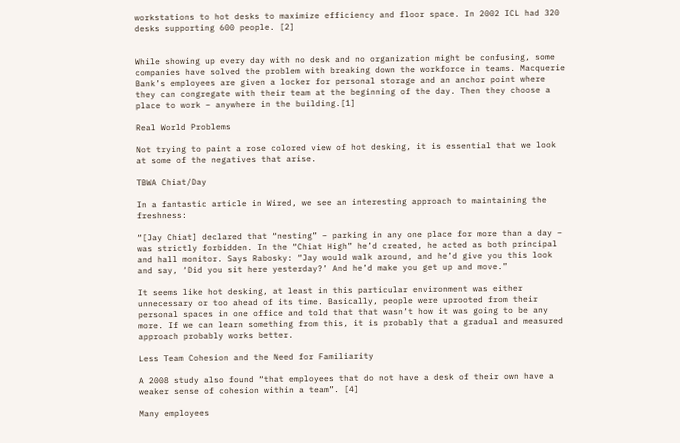workstations to hot desks to maximize efficiency and floor space. In 2002 ICL had 320 desks supporting 600 people. [2]


While showing up every day with no desk and no organization might be confusing, some companies have solved the problem with breaking down the workforce in teams. Macquerie Bank’s employees are given a locker for personal storage and an anchor point where they can congregate with their team at the beginning of the day. Then they choose a place to work – anywhere in the building.[1]

Real World Problems

Not trying to paint a rose colored view of hot desking, it is essential that we look at some of the negatives that arise.

TBWA Chiat/Day

In a fantastic article in Wired, we see an interesting approach to maintaining the freshness:

“[Jay Chiat] declared that “nesting” – parking in any one place for more than a day – was strictly forbidden. In the “Chiat High” he’d created, he acted as both principal and hall monitor. Says Rabosky: “Jay would walk around, and he’d give you this look and say, ‘Did you sit here yesterday?’ And he’d make you get up and move.”

It seems like hot desking, at least in this particular environment was either unnecessary or too ahead of its time. Basically, people were uprooted from their personal spaces in one office and told that that wasn’t how it was going to be any more. If we can learn something from this, it is probably that a gradual and measured approach probably works better.

Less Team Cohesion and the Need for Familiarity

A 2008 study also found “that employees that do not have a desk of their own have a weaker sense of cohesion within a team”. [4]

Many employees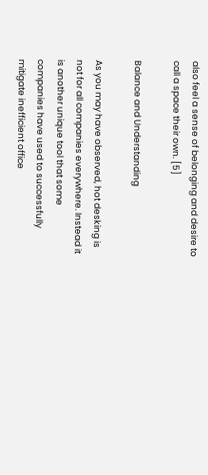also feel a sense of belonging and desire to call a space their own. [5]

Balance and Understanding

As you may have observed, hot desking is not for all companies everywhere. Instead it is another unique tool that some companies have used to successfully mitigate inefficient office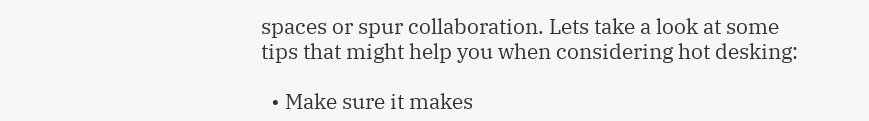spaces or spur collaboration. Lets take a look at some tips that might help you when considering hot desking:

  • Make sure it makes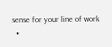sense for your line of work
  •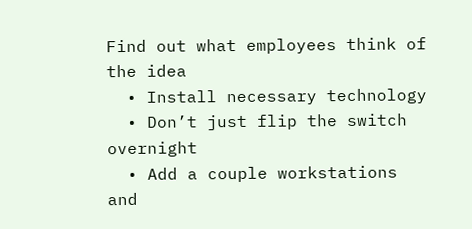Find out what employees think of the idea
  • Install necessary technology
  • Don’t just flip the switch overnight
  • Add a couple workstations and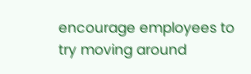encourage employees to try moving around